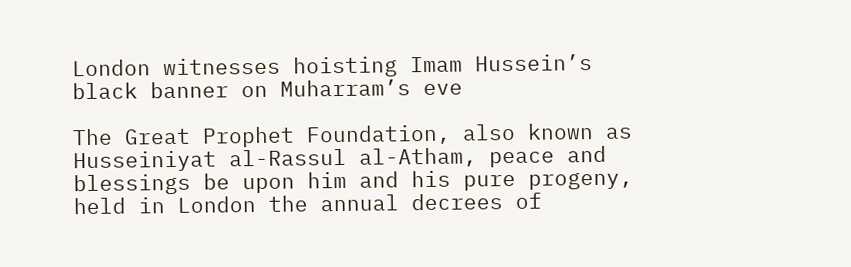London witnesses hoisting Imam Hussein’s black banner on Muharram’s eve

The Great Prophet Foundation, also known as Husseiniyat al-Rassul al-Atham, peace and blessings be upon him and his pure progeny, held in London the annual decrees of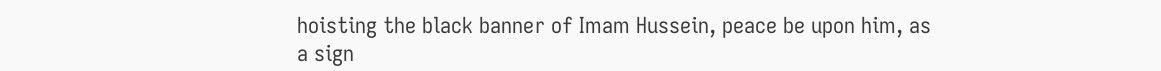hoisting the black banner of Imam Hussein, peace be upon him, as a sign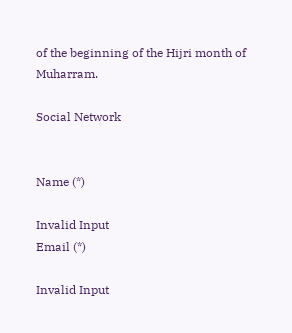of the beginning of the Hijri month of Muharram.

Social Network


Name (*)

Invalid Input
Email (*)

Invalid Input